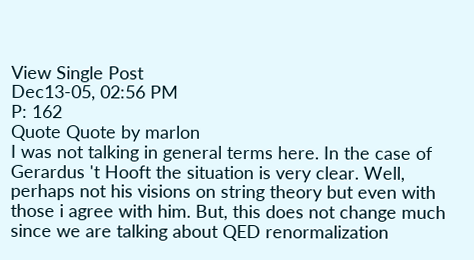View Single Post
Dec13-05, 02:56 PM
P: 162
Quote Quote by marlon
I was not talking in general terms here. In the case of Gerardus 't Hooft the situation is very clear. Well, perhaps not his visions on string theory but even with those i agree with him. But, this does not change much since we are talking about QED renormalization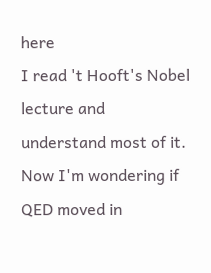here
I read 't Hooft's Nobel lecture and understand most of it. Now I'm wondering if QED moved in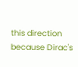this direction because Dirac's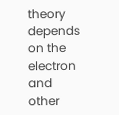theory depends on the electron and other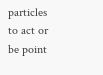particles to act or be point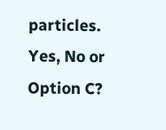particles.
Yes, No or Option C?